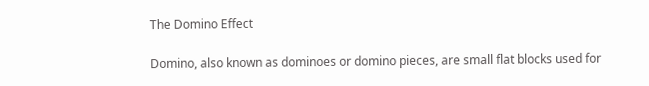The Domino Effect

Domino, also known as dominoes or domino pieces, are small flat blocks used for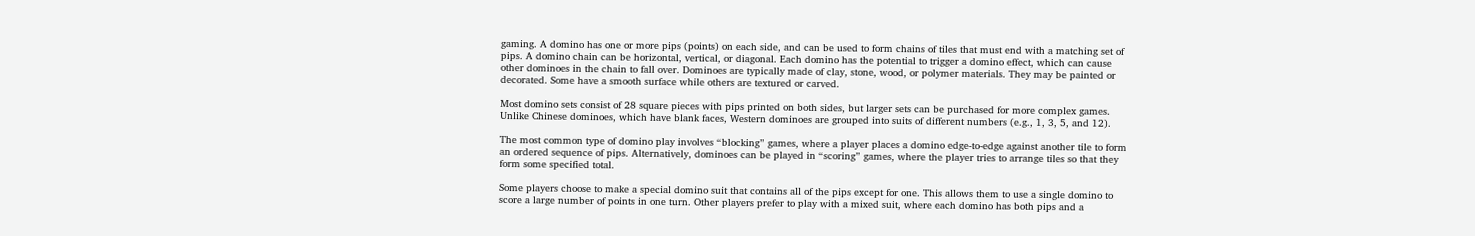gaming. A domino has one or more pips (points) on each side, and can be used to form chains of tiles that must end with a matching set of pips. A domino chain can be horizontal, vertical, or diagonal. Each domino has the potential to trigger a domino effect, which can cause other dominoes in the chain to fall over. Dominoes are typically made of clay, stone, wood, or polymer materials. They may be painted or decorated. Some have a smooth surface while others are textured or carved.

Most domino sets consist of 28 square pieces with pips printed on both sides, but larger sets can be purchased for more complex games. Unlike Chinese dominoes, which have blank faces, Western dominoes are grouped into suits of different numbers (e.g., 1, 3, 5, and 12).

The most common type of domino play involves “blocking” games, where a player places a domino edge-to-edge against another tile to form an ordered sequence of pips. Alternatively, dominoes can be played in “scoring” games, where the player tries to arrange tiles so that they form some specified total.

Some players choose to make a special domino suit that contains all of the pips except for one. This allows them to use a single domino to score a large number of points in one turn. Other players prefer to play with a mixed suit, where each domino has both pips and a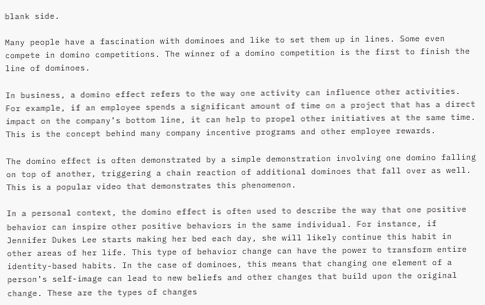blank side.

Many people have a fascination with dominoes and like to set them up in lines. Some even compete in domino competitions. The winner of a domino competition is the first to finish the line of dominoes.

In business, a domino effect refers to the way one activity can influence other activities. For example, if an employee spends a significant amount of time on a project that has a direct impact on the company’s bottom line, it can help to propel other initiatives at the same time. This is the concept behind many company incentive programs and other employee rewards.

The domino effect is often demonstrated by a simple demonstration involving one domino falling on top of another, triggering a chain reaction of additional dominoes that fall over as well. This is a popular video that demonstrates this phenomenon.

In a personal context, the domino effect is often used to describe the way that one positive behavior can inspire other positive behaviors in the same individual. For instance, if Jennifer Dukes Lee starts making her bed each day, she will likely continue this habit in other areas of her life. This type of behavior change can have the power to transform entire identity-based habits. In the case of dominoes, this means that changing one element of a person’s self-image can lead to new beliefs and other changes that build upon the original change. These are the types of changes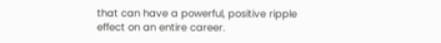that can have a powerful, positive ripple effect on an entire career.